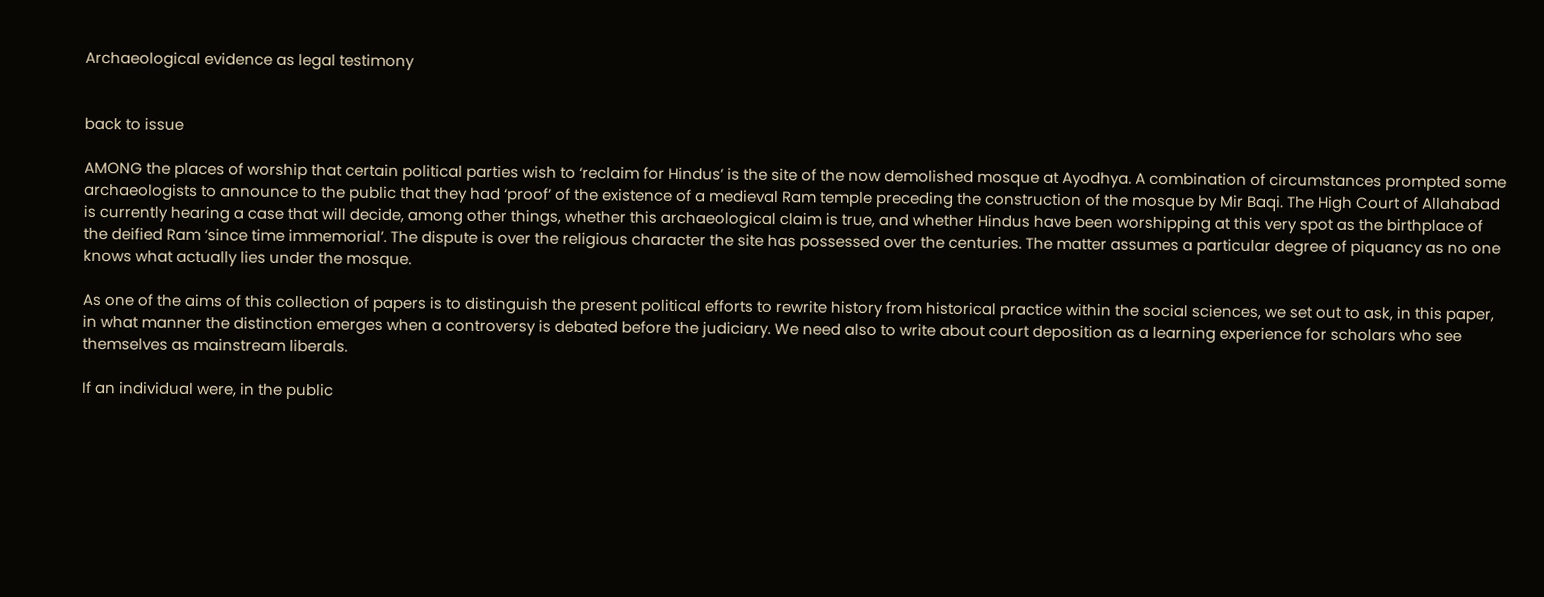Archaeological evidence as legal testimony


back to issue

AMONG the places of worship that certain political parties wish to ‘reclaim for Hindus’ is the site of the now demolished mosque at Ayodhya. A combination of circumstances prompted some archaeologists to announce to the public that they had ‘proof’ of the existence of a medieval Ram temple preceding the construction of the mosque by Mir Baqi. The High Court of Allahabad is currently hearing a case that will decide, among other things, whether this archaeological claim is true, and whether Hindus have been worshipping at this very spot as the birthplace of the deified Ram ‘since time immemorial’. The dispute is over the religious character the site has possessed over the centuries. The matter assumes a particular degree of piquancy as no one knows what actually lies under the mosque.

As one of the aims of this collection of papers is to distinguish the present political efforts to rewrite history from historical practice within the social sciences, we set out to ask, in this paper, in what manner the distinction emerges when a controversy is debated before the judiciary. We need also to write about court deposition as a learning experience for scholars who see themselves as mainstream liberals.

If an individual were, in the public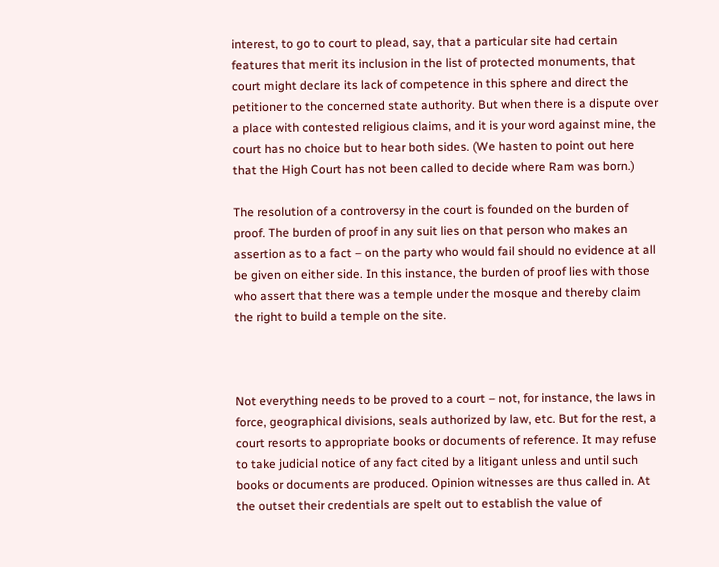interest, to go to court to plead, say, that a particular site had certain features that merit its inclusion in the list of protected monuments, that court might declare its lack of competence in this sphere and direct the petitioner to the concerned state authority. But when there is a dispute over a place with contested religious claims, and it is your word against mine, the court has no choice but to hear both sides. (We hasten to point out here that the High Court has not been called to decide where Ram was born.)

The resolution of a controversy in the court is founded on the burden of proof. The burden of proof in any suit lies on that person who makes an assertion as to a fact – on the party who would fail should no evidence at all be given on either side. In this instance, the burden of proof lies with those who assert that there was a temple under the mosque and thereby claim the right to build a temple on the site.



Not everything needs to be proved to a court – not, for instance, the laws in force, geographical divisions, seals authorized by law, etc. But for the rest, a court resorts to appropriate books or documents of reference. It may refuse to take judicial notice of any fact cited by a litigant unless and until such books or documents are produced. Opinion witnesses are thus called in. At the outset their credentials are spelt out to establish the value of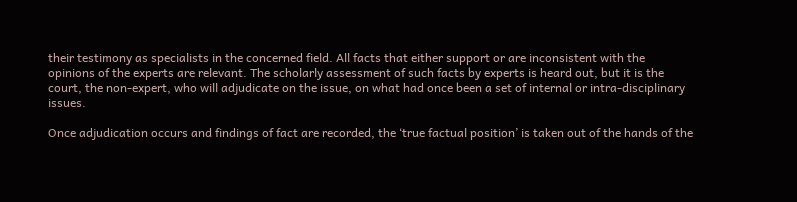their testimony as specialists in the concerned field. All facts that either support or are inconsistent with the opinions of the experts are relevant. The scholarly assessment of such facts by experts is heard out, but it is the court, the non-expert, who will adjudicate on the issue, on what had once been a set of internal or intra-disciplinary issues.

Once adjudication occurs and findings of fact are recorded, the ‘true factual position’ is taken out of the hands of the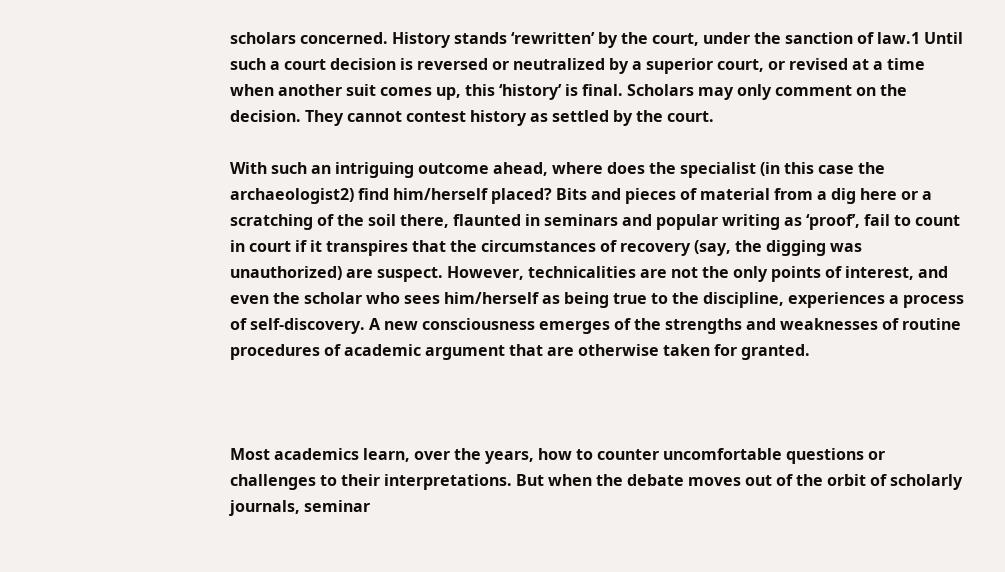scholars concerned. History stands ‘rewritten’ by the court, under the sanction of law.1 Until such a court decision is reversed or neutralized by a superior court, or revised at a time when another suit comes up, this ‘history’ is final. Scholars may only comment on the decision. They cannot contest history as settled by the court.

With such an intriguing outcome ahead, where does the specialist (in this case the archaeologist2) find him/herself placed? Bits and pieces of material from a dig here or a scratching of the soil there, flaunted in seminars and popular writing as ‘proof’, fail to count in court if it transpires that the circumstances of recovery (say, the digging was unauthorized) are suspect. However, technicalities are not the only points of interest, and even the scholar who sees him/herself as being true to the discipline, experiences a process of self-discovery. A new consciousness emerges of the strengths and weaknesses of routine procedures of academic argument that are otherwise taken for granted.



Most academics learn, over the years, how to counter uncomfortable questions or challenges to their interpretations. But when the debate moves out of the orbit of scholarly journals, seminar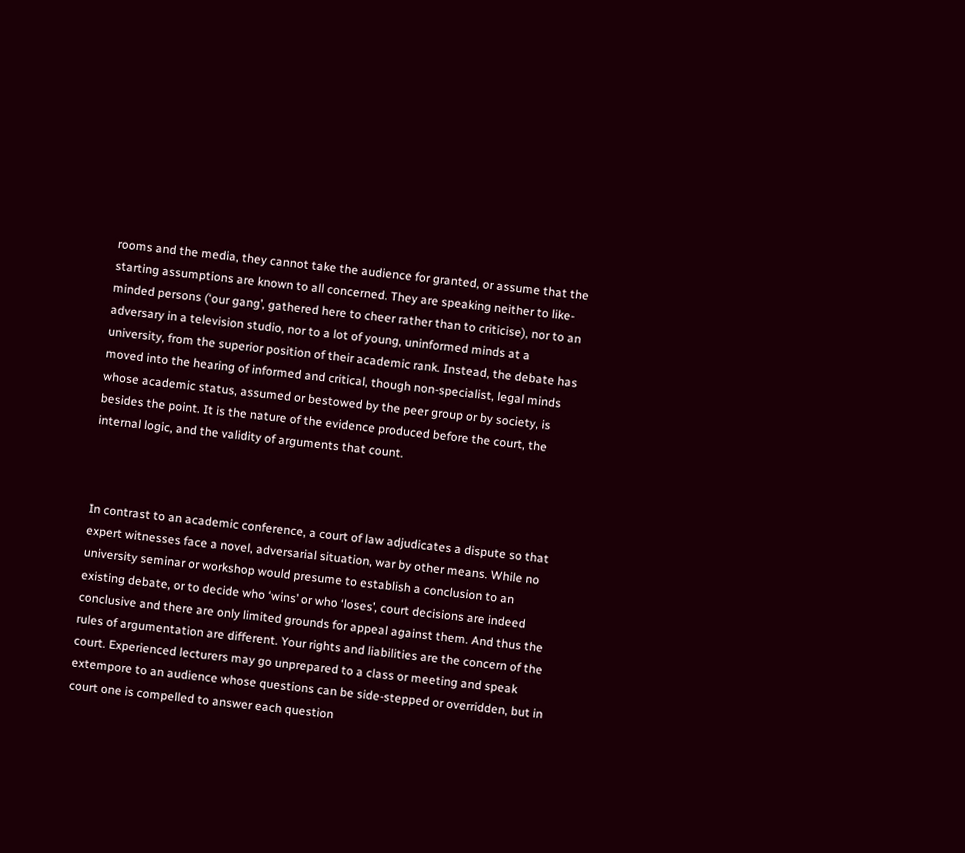rooms and the media, they cannot take the audience for granted, or assume that the starting assumptions are known to all concerned. They are speaking neither to like-minded persons (‘our gang’, gathered here to cheer rather than to criticise), nor to an adversary in a television studio, nor to a lot of young, uninformed minds at a university, from the superior position of their academic rank. Instead, the debate has moved into the hearing of informed and critical, though non-specialist, legal minds whose academic status, assumed or bestowed by the peer group or by society, is besides the point. It is the nature of the evidence produced before the court, the internal logic, and the validity of arguments that count.



In contrast to an academic conference, a court of law adjudicates a dispute so that expert witnesses face a novel, adversarial situation, war by other means. While no university seminar or workshop would presume to establish a conclusion to an existing debate, or to decide who ‘wins’ or who ‘loses’, court decisions are indeed conclusive and there are only limited grounds for appeal against them. And thus the rules of argumentation are different. Your rights and liabilities are the concern of the court. Experienced lecturers may go unprepared to a class or meeting and speak extempore to an audience whose questions can be side-stepped or overridden, but in court one is compelled to answer each question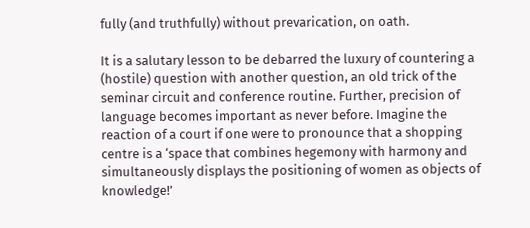fully (and truthfully) without prevarication, on oath.

It is a salutary lesson to be debarred the luxury of countering a (hostile) question with another question, an old trick of the seminar circuit and conference routine. Further, precision of language becomes important as never before. Imagine the reaction of a court if one were to pronounce that a shopping centre is a ‘space that combines hegemony with harmony and simultaneously displays the positioning of women as objects of knowledge!’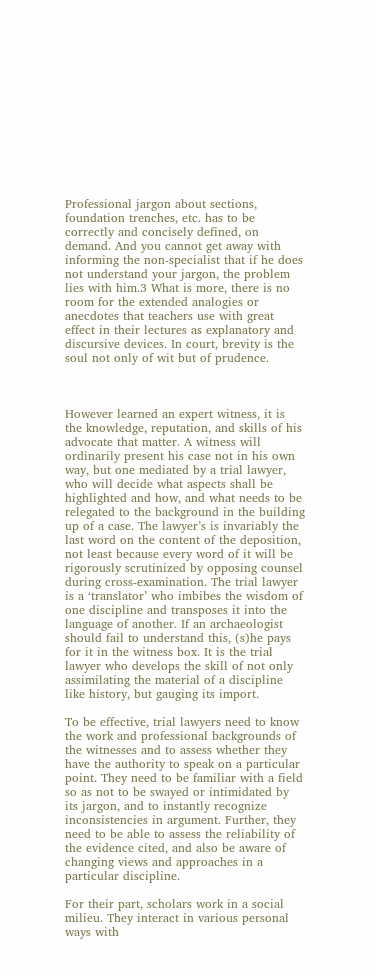Professional jargon about sections, foundation trenches, etc. has to be correctly and concisely defined, on demand. And you cannot get away with informing the non-specialist that if he does not understand your jargon, the problem lies with him.3 What is more, there is no room for the extended analogies or anecdotes that teachers use with great effect in their lectures as explanatory and discursive devices. In court, brevity is the soul not only of wit but of prudence.



However learned an expert witness, it is the knowledge, reputation, and skills of his advocate that matter. A witness will ordinarily present his case not in his own way, but one mediated by a trial lawyer, who will decide what aspects shall be highlighted and how, and what needs to be relegated to the background in the building up of a case. The lawyer’s is invariably the last word on the content of the deposition, not least because every word of it will be rigorously scrutinized by opposing counsel during cross-examination. The trial lawyer is a ‘translator’ who imbibes the wisdom of one discipline and transposes it into the language of another. If an archaeologist should fail to understand this, (s)he pays for it in the witness box. It is the trial lawyer who develops the skill of not only assimilating the material of a discipline like history, but gauging its import.

To be effective, trial lawyers need to know the work and professional backgrounds of the witnesses and to assess whether they have the authority to speak on a particular point. They need to be familiar with a field so as not to be swayed or intimidated by its jargon, and to instantly recognize inconsistencies in argument. Further, they need to be able to assess the reliability of the evidence cited, and also be aware of changing views and approaches in a particular discipline.

For their part, scholars work in a social milieu. They interact in various personal ways with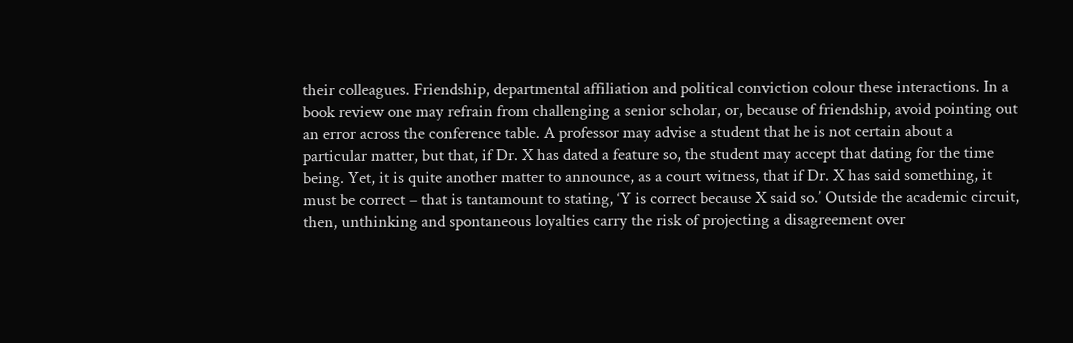their colleagues. Friendship, departmental affiliation and political conviction colour these interactions. In a book review one may refrain from challenging a senior scholar, or, because of friendship, avoid pointing out an error across the conference table. A professor may advise a student that he is not certain about a particular matter, but that, if Dr. X has dated a feature so, the student may accept that dating for the time being. Yet, it is quite another matter to announce, as a court witness, that if Dr. X has said something, it must be correct – that is tantamount to stating, ‘Y is correct because X said so.’ Outside the academic circuit, then, unthinking and spontaneous loyalties carry the risk of projecting a disagreement over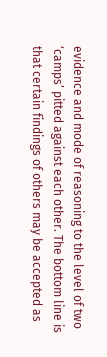evidence and mode of reasoning to the level of two ‘camps’ pitted against each other. The bottom line is that certain findings of others may be accepted as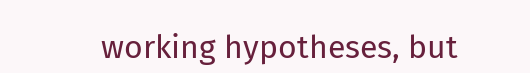working hypotheses, but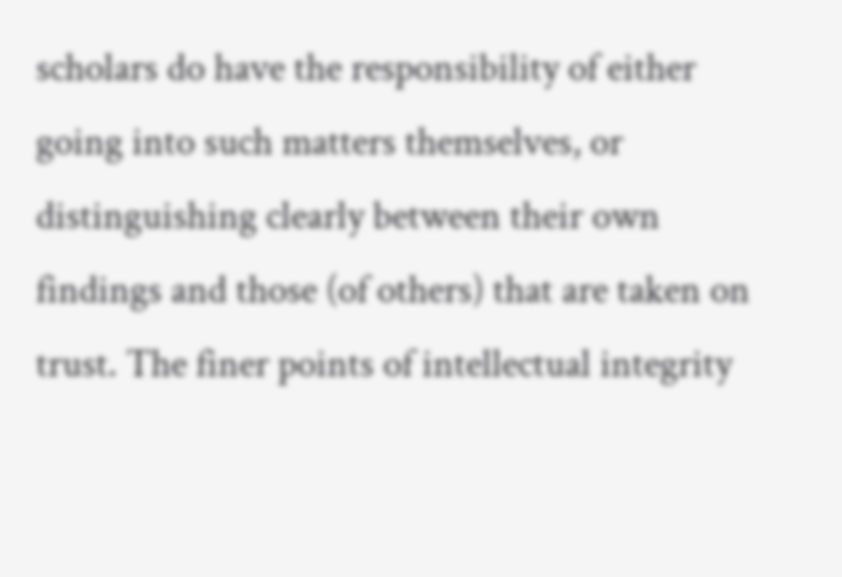scholars do have the responsibility of either going into such matters themselves, or distinguishing clearly between their own findings and those (of others) that are taken on trust. The finer points of intellectual integrity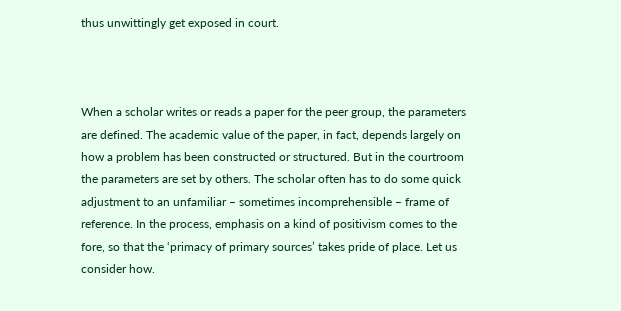thus unwittingly get exposed in court.



When a scholar writes or reads a paper for the peer group, the parameters are defined. The academic value of the paper, in fact, depends largely on how a problem has been constructed or structured. But in the courtroom the parameters are set by others. The scholar often has to do some quick adjustment to an unfamiliar – sometimes incomprehensible – frame of reference. In the process, emphasis on a kind of positivism comes to the fore, so that the ‘primacy of primary sources’ takes pride of place. Let us consider how.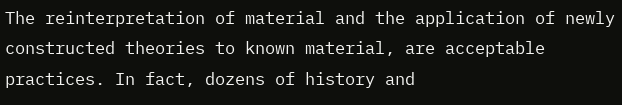The reinterpretation of material and the application of newly constructed theories to known material, are acceptable practices. In fact, dozens of history and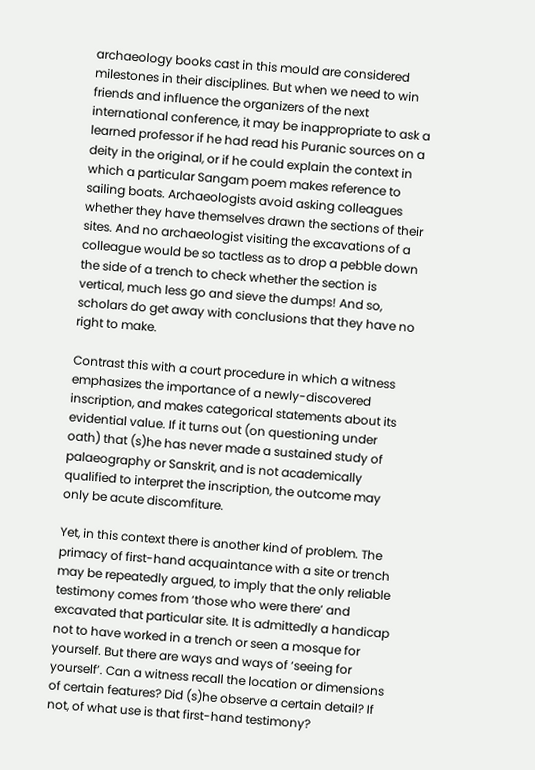archaeology books cast in this mould are considered milestones in their disciplines. But when we need to win friends and influence the organizers of the next international conference, it may be inappropriate to ask a learned professor if he had read his Puranic sources on a deity in the original, or if he could explain the context in which a particular Sangam poem makes reference to sailing boats. Archaeologists avoid asking colleagues whether they have themselves drawn the sections of their sites. And no archaeologist visiting the excavations of a colleague would be so tactless as to drop a pebble down the side of a trench to check whether the section is vertical, much less go and sieve the dumps! And so, scholars do get away with conclusions that they have no right to make.

Contrast this with a court procedure in which a witness emphasizes the importance of a newly-discovered inscription, and makes categorical statements about its evidential value. If it turns out (on questioning under oath) that (s)he has never made a sustained study of palaeography or Sanskrit, and is not academically qualified to interpret the inscription, the outcome may only be acute discomfiture.

Yet, in this context there is another kind of problem. The primacy of first-hand acquaintance with a site or trench may be repeatedly argued, to imply that the only reliable testimony comes from ‘those who were there’ and excavated that particular site. It is admittedly a handicap not to have worked in a trench or seen a mosque for yourself. But there are ways and ways of ‘seeing for yourself’. Can a witness recall the location or dimensions of certain features? Did (s)he observe a certain detail? If not, of what use is that first-hand testimony?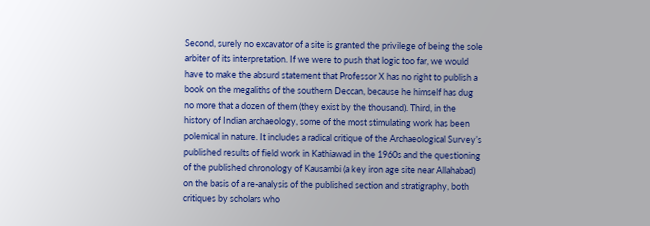Second, surely no excavator of a site is granted the privilege of being the sole arbiter of its interpretation. If we were to push that logic too far, we would have to make the absurd statement that Professor X has no right to publish a book on the megaliths of the southern Deccan, because he himself has dug no more that a dozen of them (they exist by the thousand). Third, in the history of Indian archaeology, some of the most stimulating work has been polemical in nature. It includes a radical critique of the Archaeological Survey’s published results of field work in Kathiawad in the 1960s and the questioning of the published chronology of Kausambi (a key iron age site near Allahabad) on the basis of a re-analysis of the published section and stratigraphy, both critiques by scholars who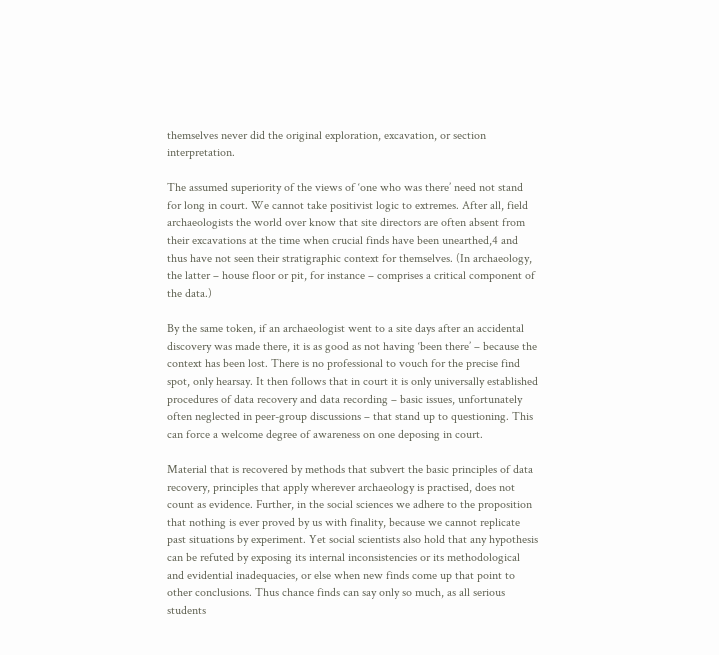themselves never did the original exploration, excavation, or section interpretation.

The assumed superiority of the views of ‘one who was there’ need not stand for long in court. We cannot take positivist logic to extremes. After all, field archaeologists the world over know that site directors are often absent from their excavations at the time when crucial finds have been unearthed,4 and thus have not seen their stratigraphic context for themselves. (In archaeology, the latter – house floor or pit, for instance – comprises a critical component of the data.)

By the same token, if an archaeologist went to a site days after an accidental discovery was made there, it is as good as not having ‘been there’ – because the context has been lost. There is no professional to vouch for the precise find spot, only hearsay. It then follows that in court it is only universally established procedures of data recovery and data recording – basic issues, unfortunately often neglected in peer-group discussions – that stand up to questioning. This can force a welcome degree of awareness on one deposing in court.

Material that is recovered by methods that subvert the basic principles of data recovery, principles that apply wherever archaeology is practised, does not count as evidence. Further, in the social sciences we adhere to the proposition that nothing is ever proved by us with finality, because we cannot replicate past situations by experiment. Yet social scientists also hold that any hypothesis can be refuted by exposing its internal inconsistencies or its methodological and evidential inadequacies, or else when new finds come up that point to other conclusions. Thus chance finds can say only so much, as all serious students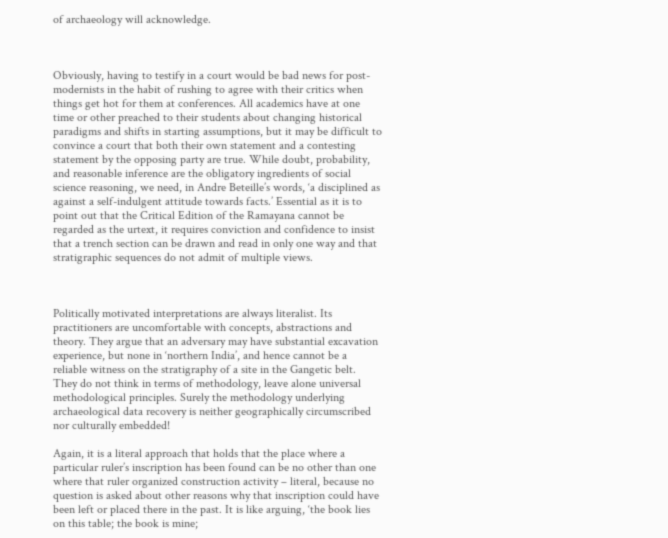of archaeology will acknowledge.



Obviously, having to testify in a court would be bad news for post-modernists in the habit of rushing to agree with their critics when things get hot for them at conferences. All academics have at one time or other preached to their students about changing historical paradigms and shifts in starting assumptions, but it may be difficult to convince a court that both their own statement and a contesting statement by the opposing party are true. While doubt, probability, and reasonable inference are the obligatory ingredients of social science reasoning, we need, in Andre Beteille’s words, ‘a disciplined as against a self-indulgent attitude towards facts.’ Essential as it is to point out that the Critical Edition of the Ramayana cannot be regarded as the urtext, it requires conviction and confidence to insist that a trench section can be drawn and read in only one way and that stratigraphic sequences do not admit of multiple views.



Politically motivated interpretations are always literalist. Its practitioners are uncomfortable with concepts, abstractions and theory. They argue that an adversary may have substantial excavation experience, but none in ‘northern India’, and hence cannot be a reliable witness on the stratigraphy of a site in the Gangetic belt. They do not think in terms of methodology, leave alone universal methodological principles. Surely the methodology underlying archaeological data recovery is neither geographically circumscribed nor culturally embedded!

Again, it is a literal approach that holds that the place where a particular ruler’s inscription has been found can be no other than one where that ruler organized construction activity – literal, because no question is asked about other reasons why that inscription could have been left or placed there in the past. It is like arguing, ‘the book lies on this table; the book is mine;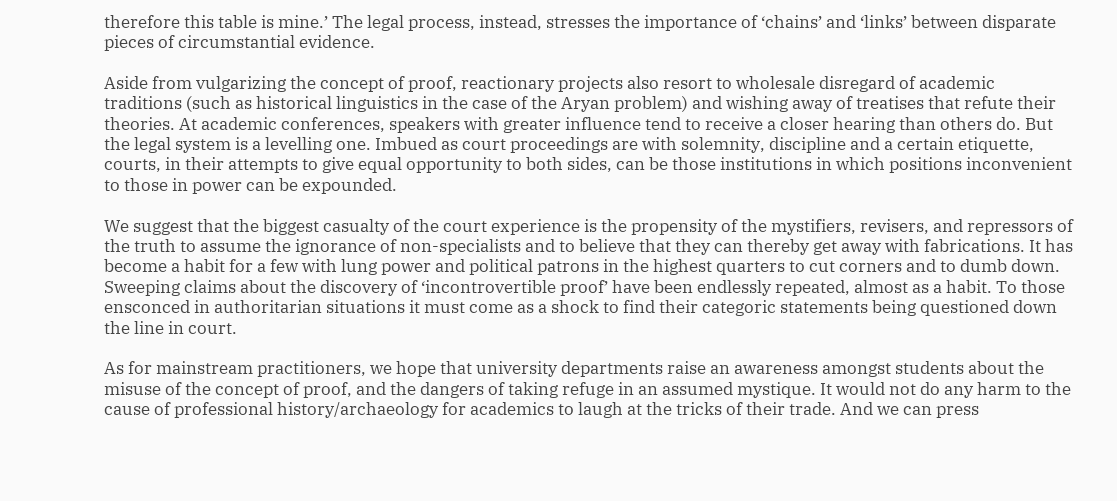therefore this table is mine.’ The legal process, instead, stresses the importance of ‘chains’ and ‘links’ between disparate pieces of circumstantial evidence.

Aside from vulgarizing the concept of proof, reactionary projects also resort to wholesale disregard of academic traditions (such as historical linguistics in the case of the Aryan problem) and wishing away of treatises that refute their theories. At academic conferences, speakers with greater influence tend to receive a closer hearing than others do. But the legal system is a levelling one. Imbued as court proceedings are with solemnity, discipline and a certain etiquette, courts, in their attempts to give equal opportunity to both sides, can be those institutions in which positions inconvenient to those in power can be expounded.

We suggest that the biggest casualty of the court experience is the propensity of the mystifiers, revisers, and repressors of the truth to assume the ignorance of non-specialists and to believe that they can thereby get away with fabrications. It has become a habit for a few with lung power and political patrons in the highest quarters to cut corners and to dumb down. Sweeping claims about the discovery of ‘incontrovertible proof’ have been endlessly repeated, almost as a habit. To those ensconced in authoritarian situations it must come as a shock to find their categoric statements being questioned down the line in court.

As for mainstream practitioners, we hope that university departments raise an awareness amongst students about the misuse of the concept of proof, and the dangers of taking refuge in an assumed mystique. It would not do any harm to the cause of professional history/archaeology for academics to laugh at the tricks of their trade. And we can press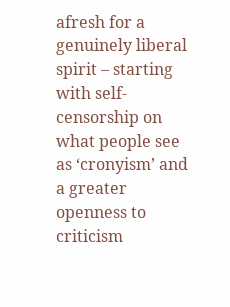afresh for a genuinely liberal spirit – starting with self-censorship on what people see as ‘cronyism’ and a greater openness to criticism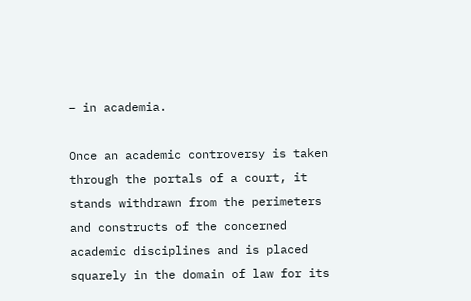– in academia.

Once an academic controversy is taken through the portals of a court, it stands withdrawn from the perimeters and constructs of the concerned academic disciplines and is placed squarely in the domain of law for its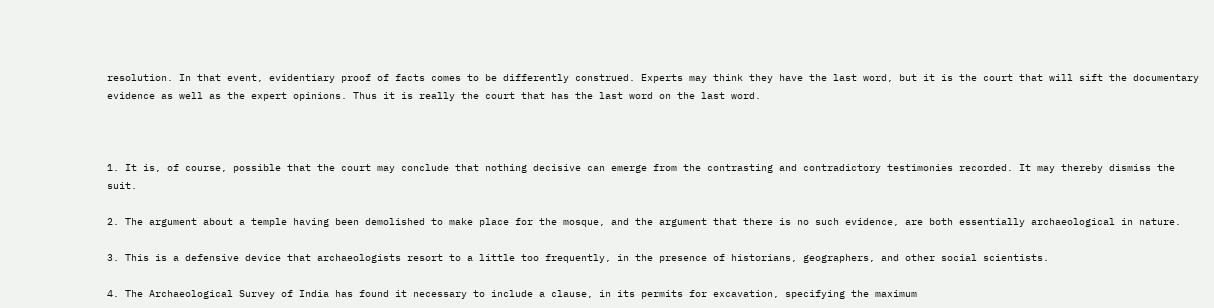resolution. In that event, evidentiary proof of facts comes to be differently construed. Experts may think they have the last word, but it is the court that will sift the documentary evidence as well as the expert opinions. Thus it is really the court that has the last word on the last word.



1. It is, of course, possible that the court may conclude that nothing decisive can emerge from the contrasting and contradictory testimonies recorded. It may thereby dismiss the suit.

2. The argument about a temple having been demolished to make place for the mosque, and the argument that there is no such evidence, are both essentially archaeological in nature.

3. This is a defensive device that archaeologists resort to a little too frequently, in the presence of historians, geographers, and other social scientists.

4. The Archaeological Survey of India has found it necessary to include a clause, in its permits for excavation, specifying the maximum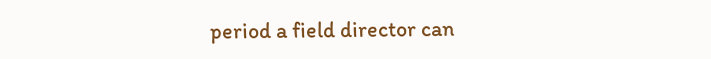period a field director can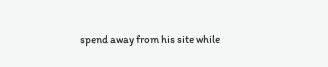spend away from his site while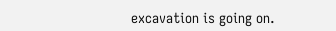excavation is going on.